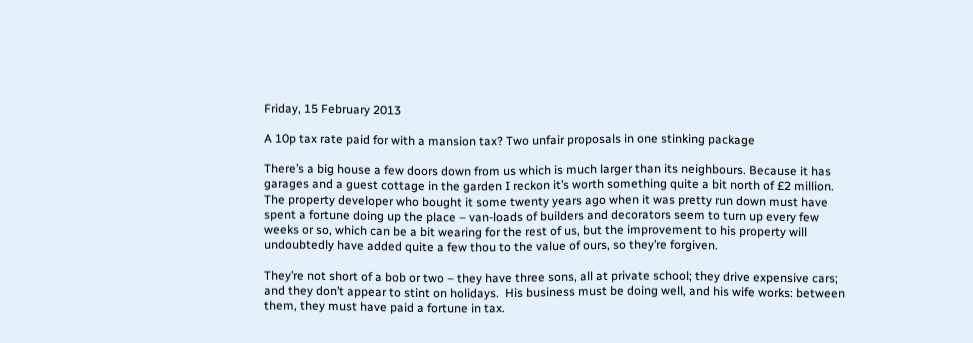Friday, 15 February 2013

A 10p tax rate paid for with a mansion tax? Two unfair proposals in one stinking package

There’s a big house a few doors down from us which is much larger than its neighbours. Because it has garages and a guest cottage in the garden I reckon it’s worth something quite a bit north of £2 million. The property developer who bought it some twenty years ago when it was pretty run down must have spent a fortune doing up the place – van-loads of builders and decorators seem to turn up every few weeks or so, which can be a bit wearing for the rest of us, but the improvement to his property will undoubtedly have added quite a few thou to the value of ours, so they’re forgiven.

They’re not short of a bob or two – they have three sons, all at private school; they drive expensive cars; and they don’t appear to stint on holidays.  His business must be doing well, and his wife works: between them, they must have paid a fortune in tax.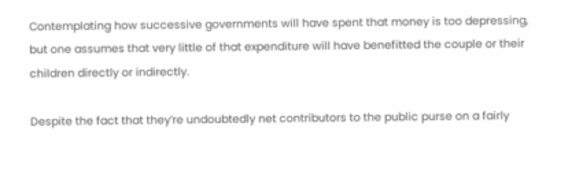Contemplating how successive governments will have spent that money is too depressing, but one assumes that very little of that expenditure will have benefitted the couple or their children directly or indirectly.

Despite the fact that they’re undoubtedly net contributors to the public purse on a fairly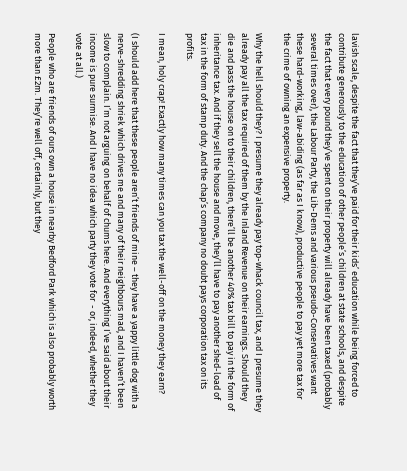lavish scale, despite the fact that they’ve paid for their kids’ education while being forced to contribute generously to the education of other people’s children at state schools, and despite the fact that every pound they’ve spent on their property will already have been taxed (probably several times over), the Labour Party, the Lib-Dems and various pseudo-Conservatives want these hard-working, law-abiding (as far as I know), productive people to pay yet more tax for the crime of owning an expensive property.

Why the hell should they? I presume they already pay top-whack council tax, and I presume they already pay all the tax required of them by the Inland Revenue on their earnings. Should they die and pass the house on to their children, there’ll be another 40% tax bill to pay in the form of inheritance tax. And if they sell the house and move, they’ll have to pay another shed-load of tax in the form of stamp duty. And the chap’s company no doubt pays corporation tax on its profits.

I mean, holy crap! Exactly how many times can you tax the well-off on the money they earn?

(I should add here that these people aren’t friends of mine – they have a yappy little dog with a nerve-shredding shriek which drives me and many of their neighbours mad, and I haven’t been slow to complain. I’m not arguing on behalf of chums here. And everything I’ve said about their income is pure surmise. And I have no idea which party they vote for  - or, indeed, whether they vote at all.)

People who are friends of ours own a house in nearby Bedford Park which is also probably worth more than £2m. They’re well off, certainly, but they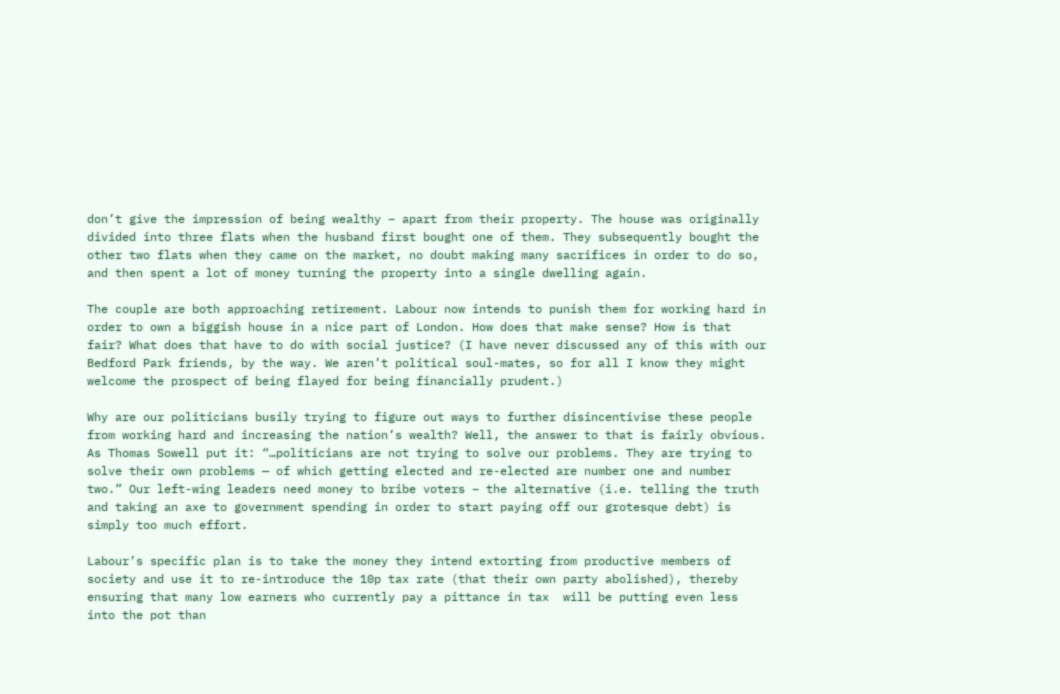don’t give the impression of being wealthy – apart from their property. The house was originally divided into three flats when the husband first bought one of them. They subsequently bought the other two flats when they came on the market, no doubt making many sacrifices in order to do so, and then spent a lot of money turning the property into a single dwelling again.

The couple are both approaching retirement. Labour now intends to punish them for working hard in order to own a biggish house in a nice part of London. How does that make sense? How is that fair? What does that have to do with social justice? (I have never discussed any of this with our Bedford Park friends, by the way. We aren’t political soul-mates, so for all I know they might welcome the prospect of being flayed for being financially prudent.)

Why are our politicians busily trying to figure out ways to further disincentivise these people from working hard and increasing the nation’s wealth? Well, the answer to that is fairly obvious. As Thomas Sowell put it: “…politicians are not trying to solve our problems. They are trying to solve their own problems — of which getting elected and re-elected are number one and number two.” Our left-wing leaders need money to bribe voters – the alternative (i.e. telling the truth and taking an axe to government spending in order to start paying off our grotesque debt) is simply too much effort.

Labour’s specific plan is to take the money they intend extorting from productive members of society and use it to re-introduce the 10p tax rate (that their own party abolished), thereby ensuring that many low earners who currently pay a pittance in tax  will be putting even less into the pot than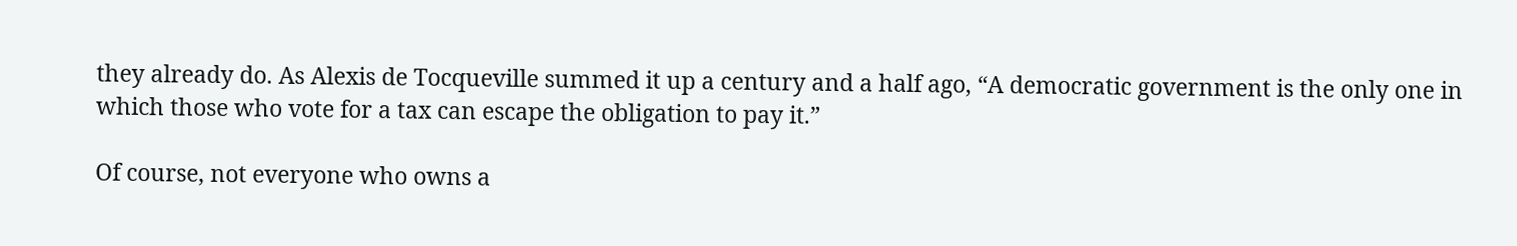they already do. As Alexis de Tocqueville summed it up a century and a half ago, “A democratic government is the only one in which those who vote for a tax can escape the obligation to pay it.”

Of course, not everyone who owns a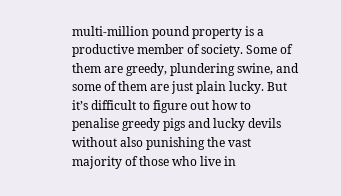multi-million pound property is a productive member of society. Some of them are greedy, plundering swine, and some of them are just plain lucky. But it’s difficult to figure out how to penalise greedy pigs and lucky devils without also punishing the vast majority of those who live in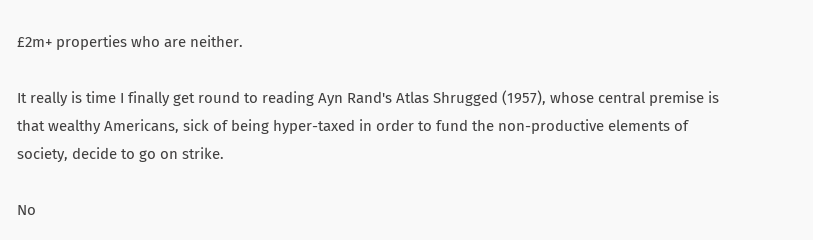£2m+ properties who are neither.

It really is time I finally get round to reading Ayn Rand's Atlas Shrugged (1957), whose central premise is that wealthy Americans, sick of being hyper-taxed in order to fund the non-productive elements of society, decide to go on strike.

No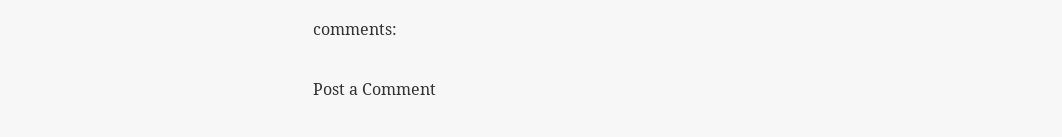comments:

Post a Comment